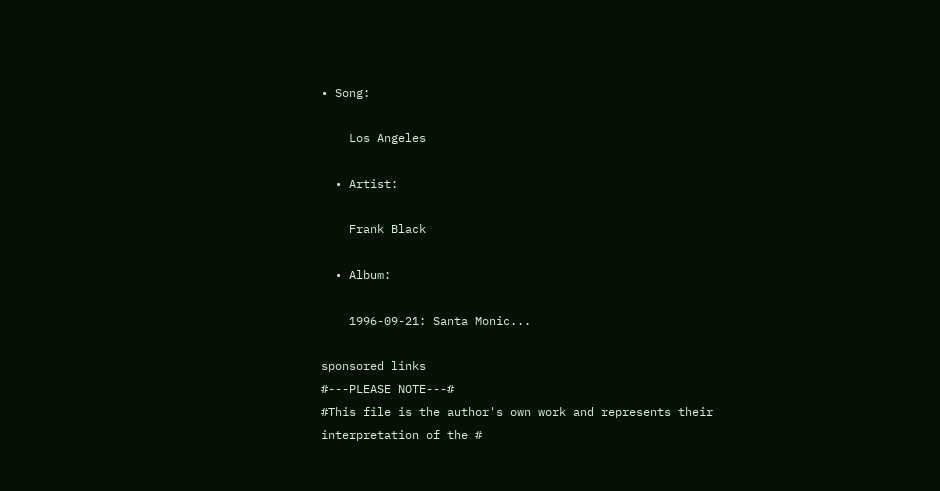• Song:

    Los Angeles

  • Artist:

    Frank Black

  • Album:

    1996-09-21: Santa Monic...

sponsored links
#---PLEASE NOTE---#
#This file is the author's own work and represents their interpretation of the #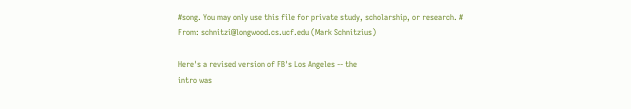#song. You may only use this file for private study, scholarship, or research. #
From: schnitzi@longwood.cs.ucf.edu (Mark Schnitzius)

Here's a revised version of FB's Los Angeles -- the
intro was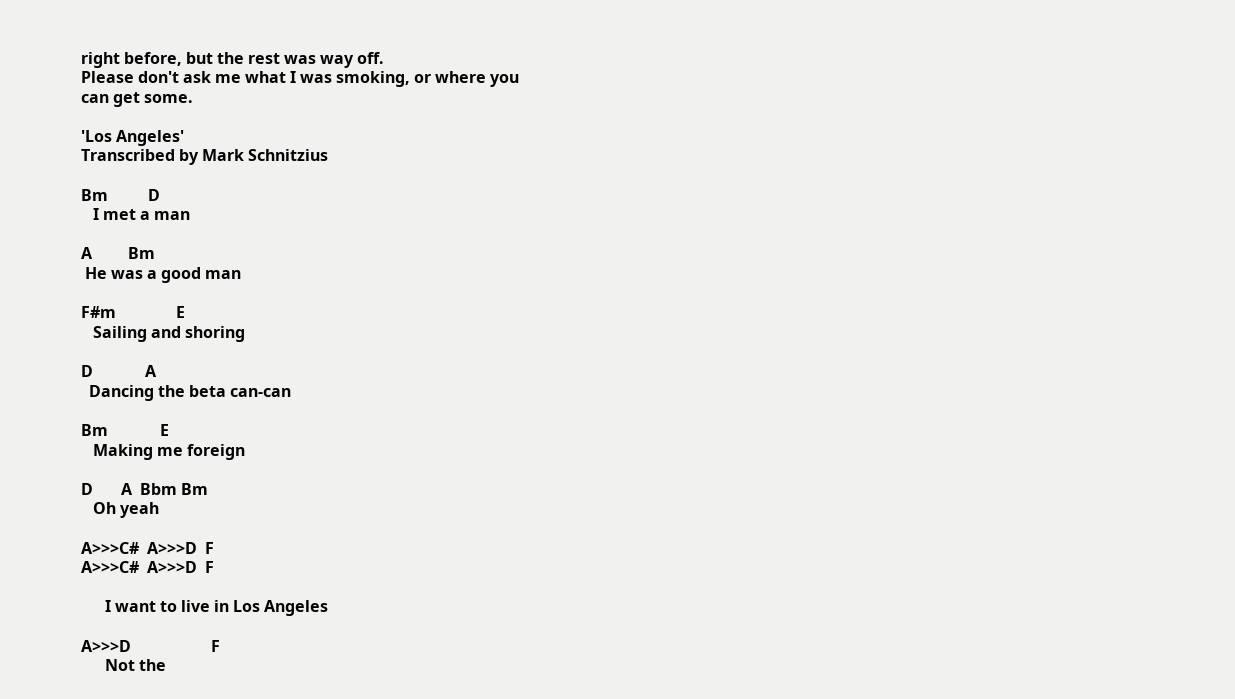right before, but the rest was way off.
Please don't ask me what I was smoking, or where you
can get some.

'Los Angeles'
Transcribed by Mark Schnitzius

Bm          D
   I met a man

A         Bm
 He was a good man

F#m               E
   Sailing and shoring

D             A
  Dancing the beta can-can

Bm             E
   Making me foreign

D       A  Bbm Bm
   Oh yeah

A>>>C#  A>>>D  F
A>>>C#  A>>>D  F

      I want to live in Los Angeles

A>>>D                    F
      Not the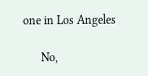one in Los Angeles

      No,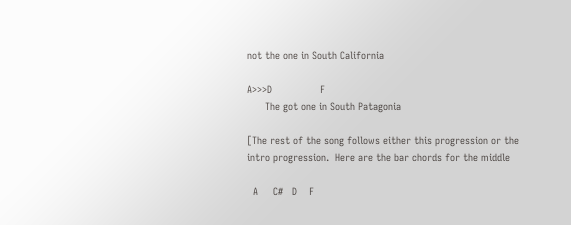not the one in South California

A>>>D                F
      The got one in South Patagonia

[The rest of the song follows either this progression or the
intro progression.  Here are the bar chords for the middle

  A     C#   D    F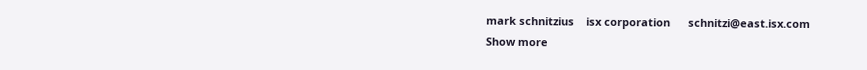mark schnitzius    isx corporation      schnitzi@east.isx.com
Show more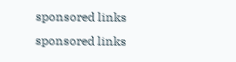sponsored links
sponsored links